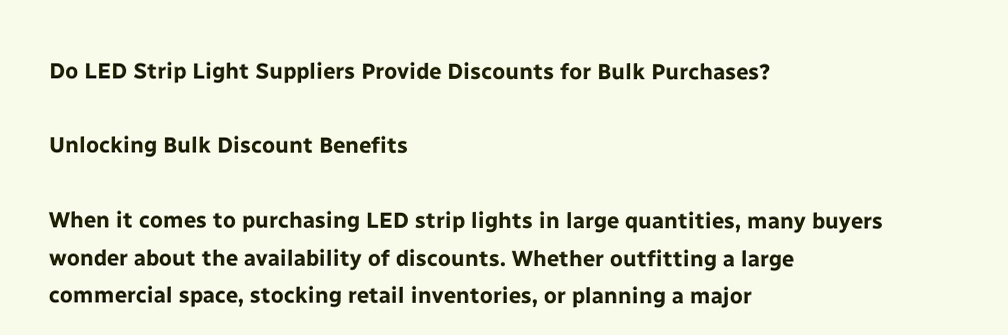Do LED Strip Light Suppliers Provide Discounts for Bulk Purchases?

Unlocking Bulk Discount Benefits

When it comes to purchasing LED strip lights in large quantities, many buyers wonder about the availability of discounts. Whether outfitting a large commercial space, stocking retail inventories, or planning a major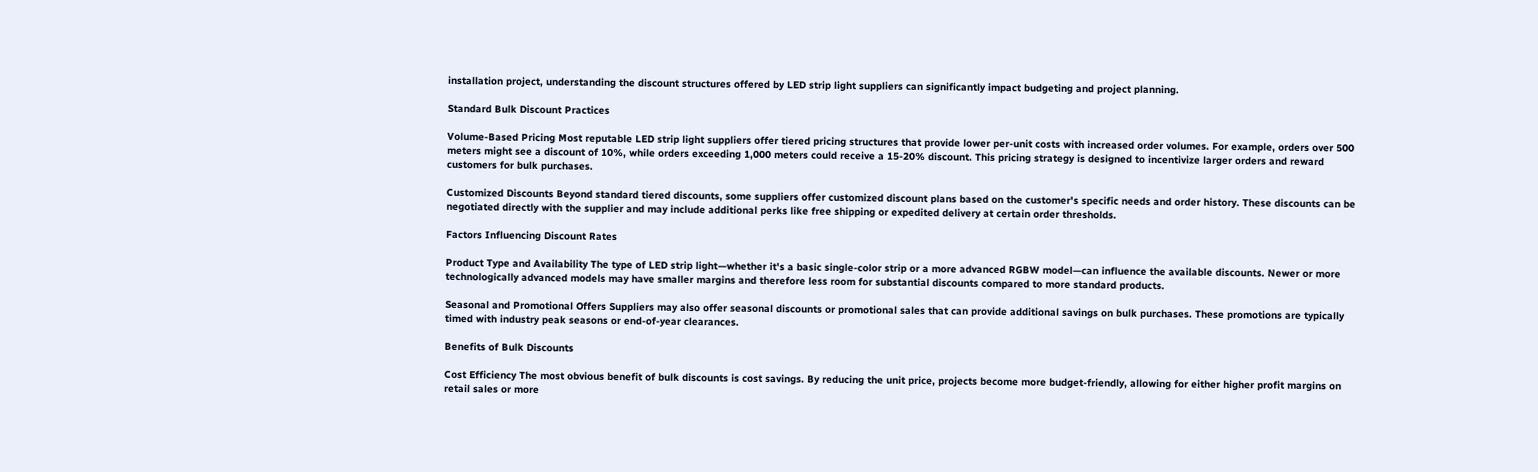installation project, understanding the discount structures offered by LED strip light suppliers can significantly impact budgeting and project planning.

Standard Bulk Discount Practices

Volume-Based Pricing Most reputable LED strip light suppliers offer tiered pricing structures that provide lower per-unit costs with increased order volumes. For example, orders over 500 meters might see a discount of 10%, while orders exceeding 1,000 meters could receive a 15-20% discount. This pricing strategy is designed to incentivize larger orders and reward customers for bulk purchases.

Customized Discounts Beyond standard tiered discounts, some suppliers offer customized discount plans based on the customer's specific needs and order history. These discounts can be negotiated directly with the supplier and may include additional perks like free shipping or expedited delivery at certain order thresholds.

Factors Influencing Discount Rates

Product Type and Availability The type of LED strip light—whether it's a basic single-color strip or a more advanced RGBW model—can influence the available discounts. Newer or more technologically advanced models may have smaller margins and therefore less room for substantial discounts compared to more standard products.

Seasonal and Promotional Offers Suppliers may also offer seasonal discounts or promotional sales that can provide additional savings on bulk purchases. These promotions are typically timed with industry peak seasons or end-of-year clearances.

Benefits of Bulk Discounts

Cost Efficiency The most obvious benefit of bulk discounts is cost savings. By reducing the unit price, projects become more budget-friendly, allowing for either higher profit margins on retail sales or more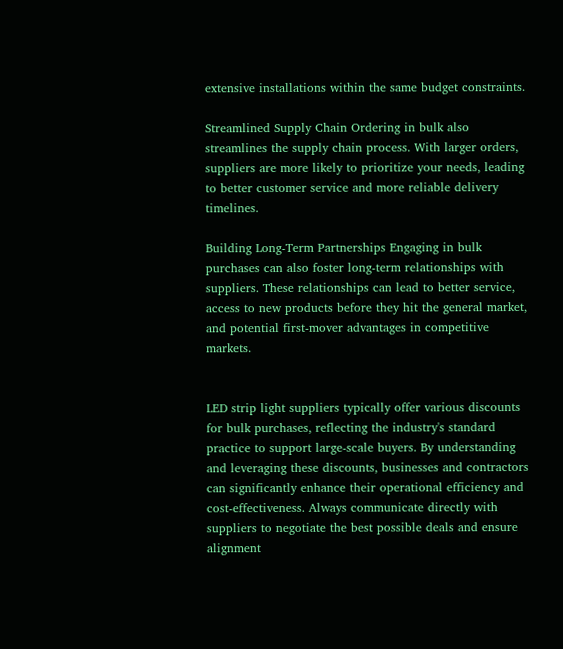extensive installations within the same budget constraints.

Streamlined Supply Chain Ordering in bulk also streamlines the supply chain process. With larger orders, suppliers are more likely to prioritize your needs, leading to better customer service and more reliable delivery timelines.

Building Long-Term Partnerships Engaging in bulk purchases can also foster long-term relationships with suppliers. These relationships can lead to better service, access to new products before they hit the general market, and potential first-mover advantages in competitive markets.


LED strip light suppliers typically offer various discounts for bulk purchases, reflecting the industry's standard practice to support large-scale buyers. By understanding and leveraging these discounts, businesses and contractors can significantly enhance their operational efficiency and cost-effectiveness. Always communicate directly with suppliers to negotiate the best possible deals and ensure alignment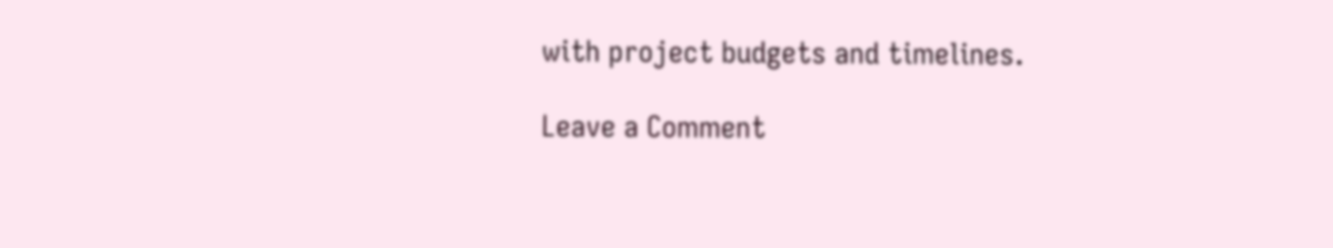with project budgets and timelines.

Leave a Comment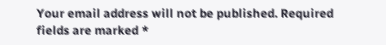Your email address will not be published. Required fields are marked *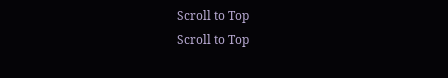Scroll to Top
Scroll to Top